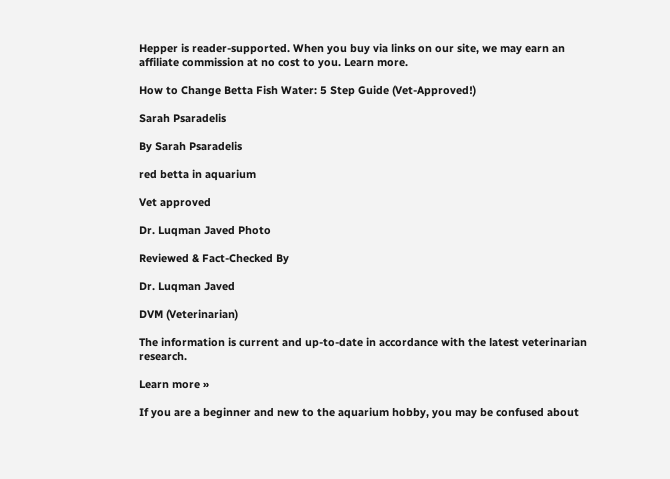Hepper is reader-supported. When you buy via links on our site, we may earn an affiliate commission at no cost to you. Learn more.

How to Change Betta Fish Water: 5 Step Guide (Vet-Approved!)

Sarah Psaradelis

By Sarah Psaradelis

red betta in aquarium

Vet approved

Dr. Luqman Javed Photo

Reviewed & Fact-Checked By

Dr. Luqman Javed

DVM (Veterinarian)

The information is current and up-to-date in accordance with the latest veterinarian research.

Learn more »

If you are a beginner and new to the aquarium hobby, you may be confused about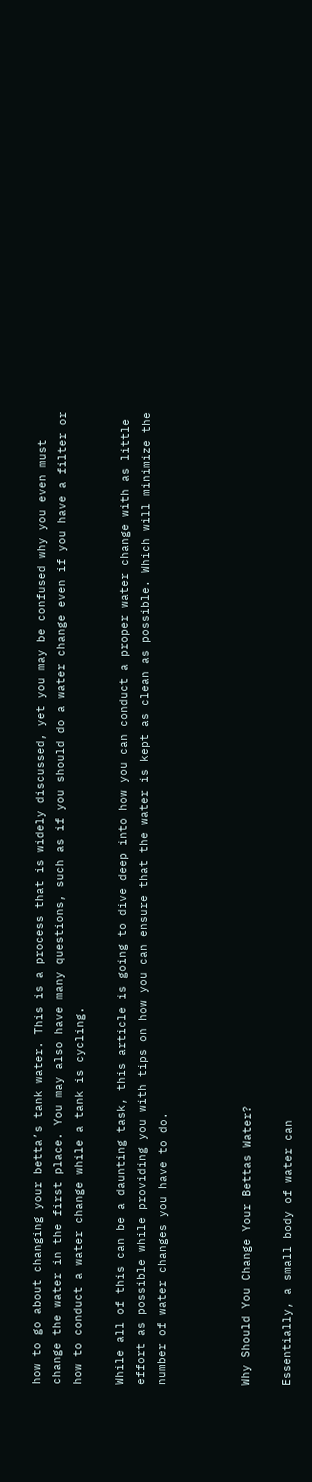how to go about changing your betta’s tank water. This is a process that is widely discussed, yet you may be confused why you even must change the water in the first place. You may also have many questions, such as if you should do a water change even if you have a filter or how to conduct a water change while a tank is cycling.

While all of this can be a daunting task, this article is going to dive deep into how you can conduct a proper water change with as little effort as possible while providing you with tips on how you can ensure that the water is kept as clean as possible. Which will minimize the number of water changes you have to do.



Why Should You Change Your Bettas Water?

Essentially, a small body of water can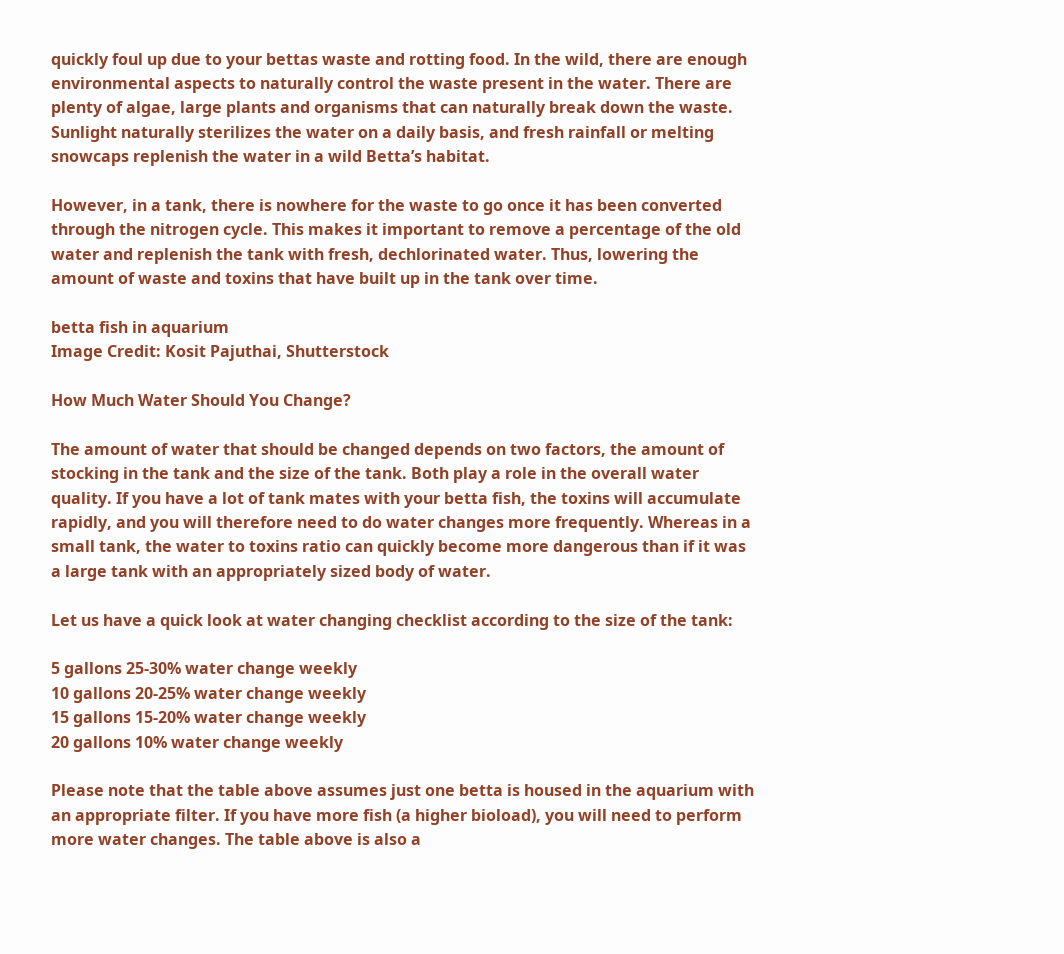quickly foul up due to your bettas waste and rotting food. In the wild, there are enough environmental aspects to naturally control the waste present in the water. There are plenty of algae, large plants and organisms that can naturally break down the waste. Sunlight naturally sterilizes the water on a daily basis, and fresh rainfall or melting snowcaps replenish the water in a wild Betta’s habitat.

However, in a tank, there is nowhere for the waste to go once it has been converted through the nitrogen cycle. This makes it important to remove a percentage of the old water and replenish the tank with fresh, dechlorinated water. Thus, lowering the amount of waste and toxins that have built up in the tank over time.

betta fish in aquarium
Image Credit: Kosit Pajuthai, Shutterstock

How Much Water Should You Change?

The amount of water that should be changed depends on two factors, the amount of stocking in the tank and the size of the tank. Both play a role in the overall water quality. If you have a lot of tank mates with your betta fish, the toxins will accumulate rapidly, and you will therefore need to do water changes more frequently. Whereas in a small tank, the water to toxins ratio can quickly become more dangerous than if it was a large tank with an appropriately sized body of water.

Let us have a quick look at water changing checklist according to the size of the tank:

5 gallons 25-30% water change weekly
10 gallons 20-25% water change weekly
15 gallons 15-20% water change weekly
20 gallons 10% water change weekly

Please note that the table above assumes just one betta is housed in the aquarium with an appropriate filter. If you have more fish (a higher bioload), you will need to perform more water changes. The table above is also a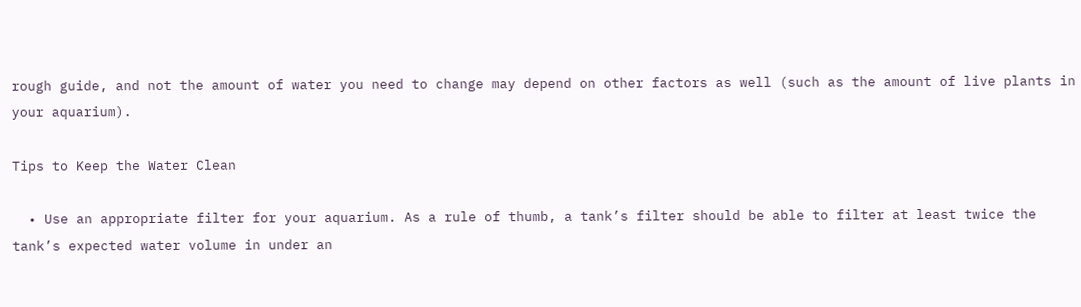rough guide, and not the amount of water you need to change may depend on other factors as well (such as the amount of live plants in your aquarium).

Tips to Keep the Water Clean

  • Use an appropriate filter for your aquarium. As a rule of thumb, a tank’s filter should be able to filter at least twice the tank’s expected water volume in under an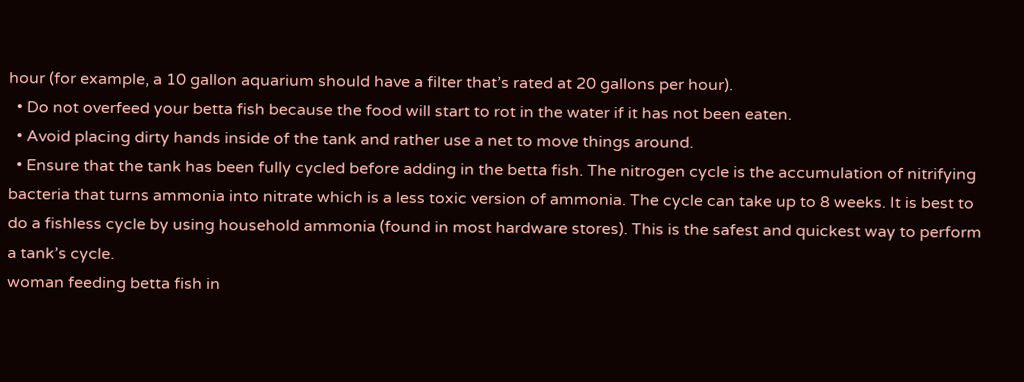hour (for example, a 10 gallon aquarium should have a filter that’s rated at 20 gallons per hour).
  • Do not overfeed your betta fish because the food will start to rot in the water if it has not been eaten.
  • Avoid placing dirty hands inside of the tank and rather use a net to move things around.
  • Ensure that the tank has been fully cycled before adding in the betta fish. The nitrogen cycle is the accumulation of nitrifying bacteria that turns ammonia into nitrate which is a less toxic version of ammonia. The cycle can take up to 8 weeks. It is best to do a fishless cycle by using household ammonia (found in most hardware stores). This is the safest and quickest way to perform a tank’s cycle.
woman feeding betta fish in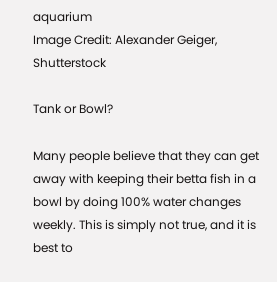aquarium
Image Credit: Alexander Geiger, Shutterstock

Tank or Bowl?

Many people believe that they can get away with keeping their betta fish in a bowl by doing 100% water changes weekly. This is simply not true, and it is best to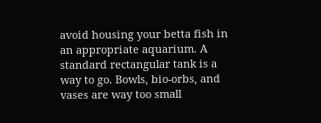avoid housing your betta fish in an appropriate aquarium. A standard rectangular tank is a way to go. Bowls, bio-orbs, and vases are way too small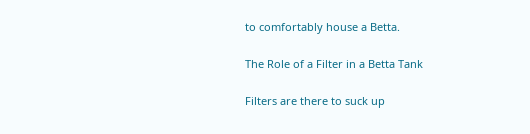to comfortably house a Betta.

The Role of a Filter in a Betta Tank

Filters are there to suck up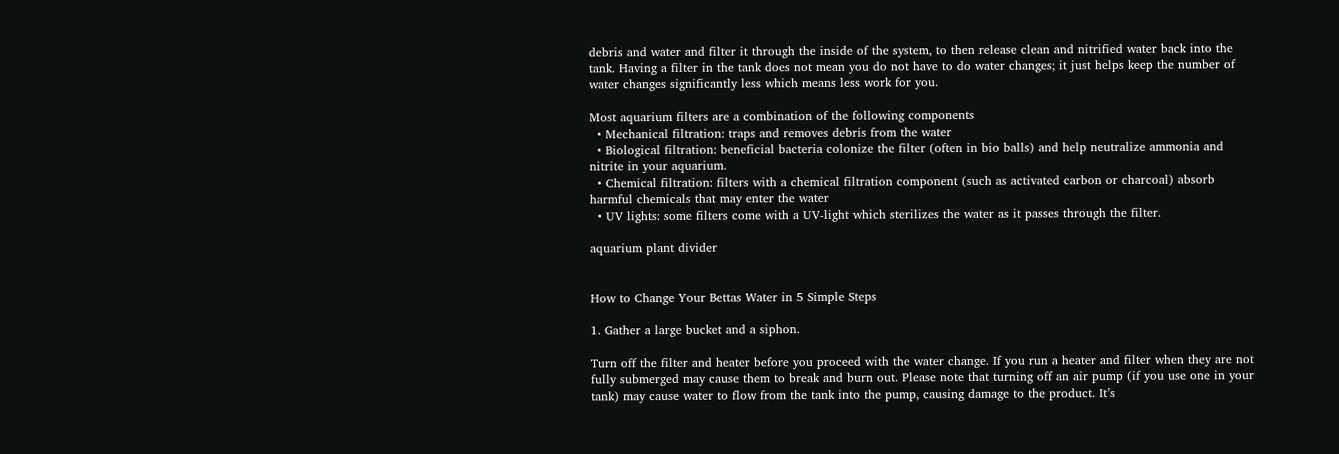debris and water and filter it through the inside of the system, to then release clean and nitrified water back into the tank. Having a filter in the tank does not mean you do not have to do water changes; it just helps keep the number of water changes significantly less which means less work for you.

Most aquarium filters are a combination of the following components
  • Mechanical filtration: traps and removes debris from the water
  • Biological filtration: beneficial bacteria colonize the filter (often in bio balls) and help neutralize ammonia and nitrite in your aquarium.
  • Chemical filtration: filters with a chemical filtration component (such as activated carbon or charcoal) absorb harmful chemicals that may enter the water
  • UV lights: some filters come with a UV-light which sterilizes the water as it passes through the filter.

aquarium plant divider


How to Change Your Bettas Water in 5 Simple Steps

1. Gather a large bucket and a siphon.

Turn off the filter and heater before you proceed with the water change. If you run a heater and filter when they are not fully submerged may cause them to break and burn out. Please note that turning off an air pump (if you use one in your tank) may cause water to flow from the tank into the pump, causing damage to the product. It’s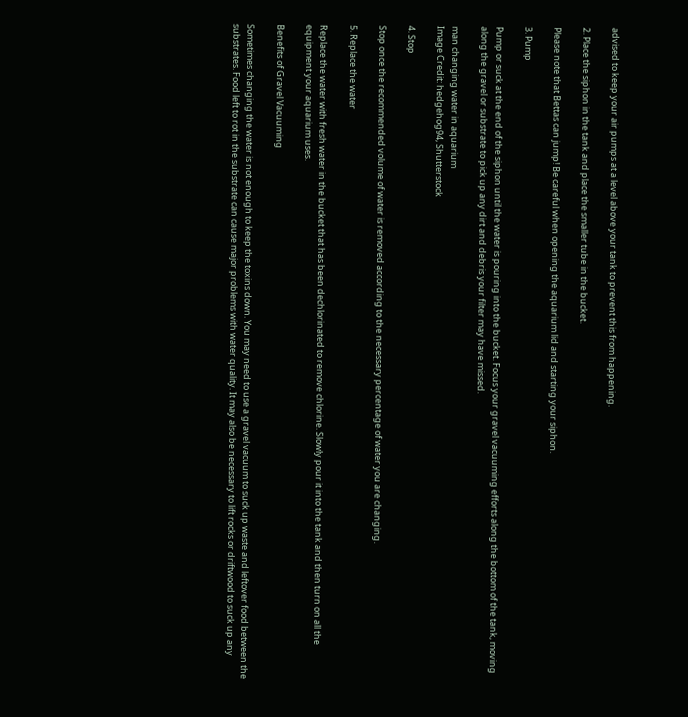advised to keep your air pumps at a level above your tank to prevent this from happening.

2. Place the siphon in the tank and place the smaller tube in the bucket.

Please note that Bettas can jump! Be careful when opening the aquarium lid and starting your siphon.

3. Pump

Pump or suck at the end of the siphon until the water is pouring into the bucket. Focus your gravel vacuuming efforts along the bottom of the tank, moving along the gravel or substrate to pick up any dirt and debris your filter may have missed.

man changing water in aquarium
Image Credit: hedgehog94, Shutterstock

4. Stop

Stop once the recommended volume of water is removed according to the necessary percentage of water you are changing.

5. Replace the water

Replace the water with fresh water in the bucket that has been dechlorinated to remove chlorine. Slowly pour it into the tank and then turn on all the equipment your aquarium uses.

Benefits of Gravel Vacuuming

Sometimes changing the water is not enough to keep the toxins down. You may need to use a gravel vacuum to suck up waste and leftover food between the substrates. Food left to rot in the substrate can cause major problems with water quality. It may also be necessary to lift rocks or driftwood to suck up any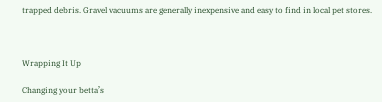trapped debris. Gravel vacuums are generally inexpensive and easy to find in local pet stores.



Wrapping It Up

Changing your betta’s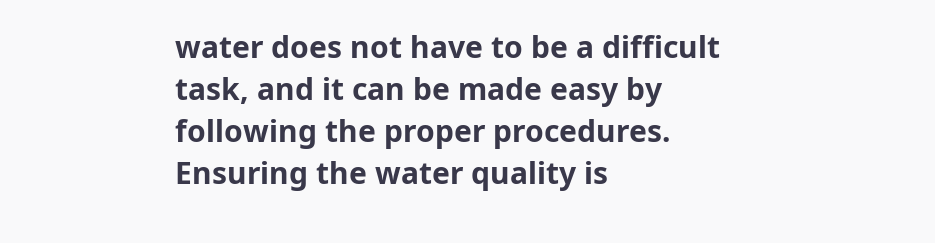water does not have to be a difficult task, and it can be made easy by following the proper procedures. Ensuring the water quality is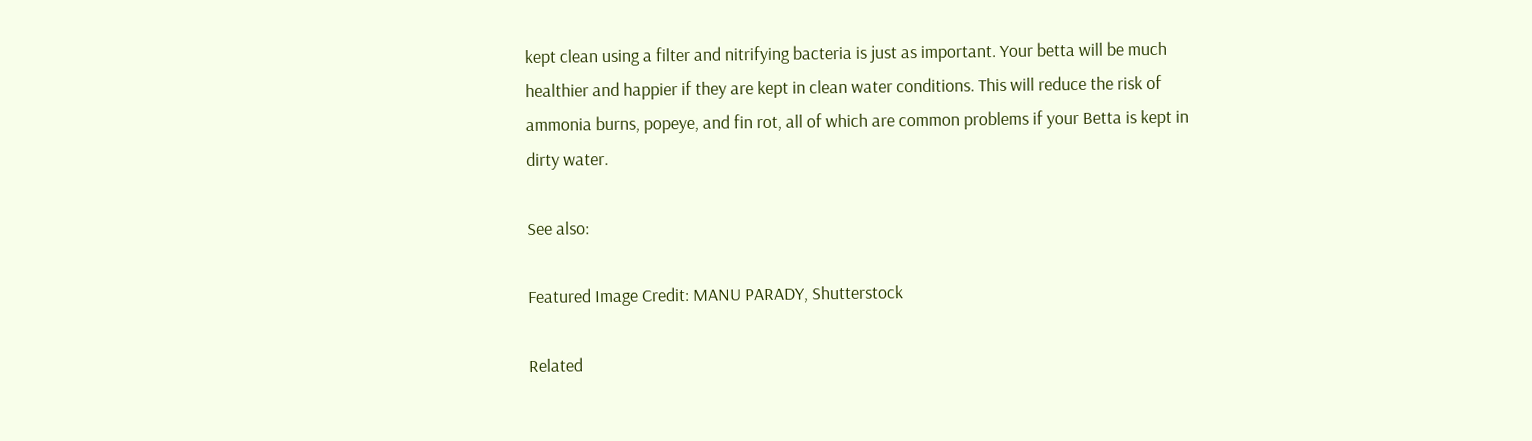kept clean using a filter and nitrifying bacteria is just as important. Your betta will be much healthier and happier if they are kept in clean water conditions. This will reduce the risk of ammonia burns, popeye, and fin rot, all of which are common problems if your Betta is kept in dirty water.

See also:

Featured Image Credit: MANU PARADY, Shutterstock

Related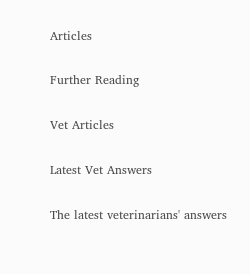Articles

Further Reading

Vet Articles

Latest Vet Answers

The latest veterinarians' answers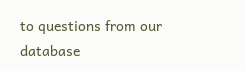to questions from our database